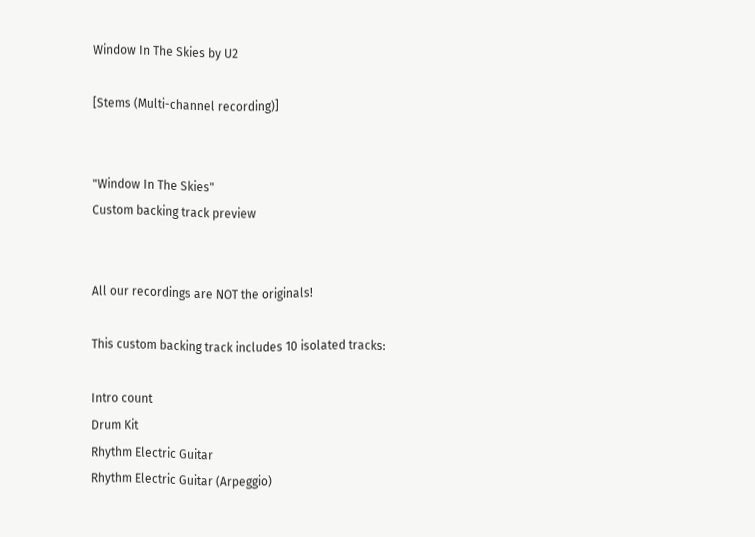Window In The Skies by U2

[Stems (Multi-channel recording)]


"Window In The Skies"
Custom backing track preview


All our recordings are NOT the originals!

This custom backing track includes 10 isolated tracks:

Intro count
Drum Kit
Rhythm Electric Guitar
Rhythm Electric Guitar (Arpeggio)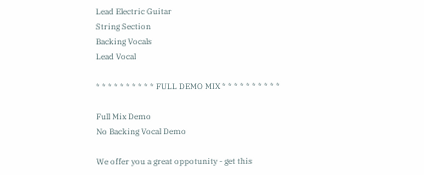Lead Electric Guitar
String Section
Backing Vocals
Lead Vocal

* * * * * * * * * * FULL DEMO MIX * * * * * * * * * *

Full Mix Demo
No Backing Vocal Demo

We offer you a great oppotunity - get this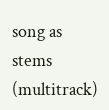song as stems (multitrack)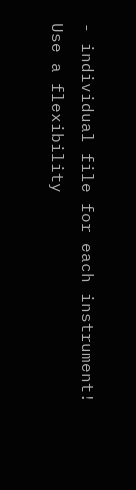- individual file for each instrument!
Use a flexibility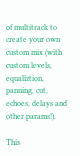of multitrack to create your own custom mix (with custom levels, equaliztion, panning, cut, echoes, delays and other params!).

This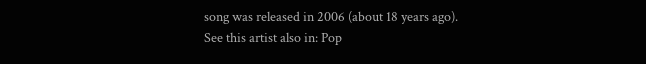song was released in 2006 (about 18 years ago).
See this artist also in: Pop